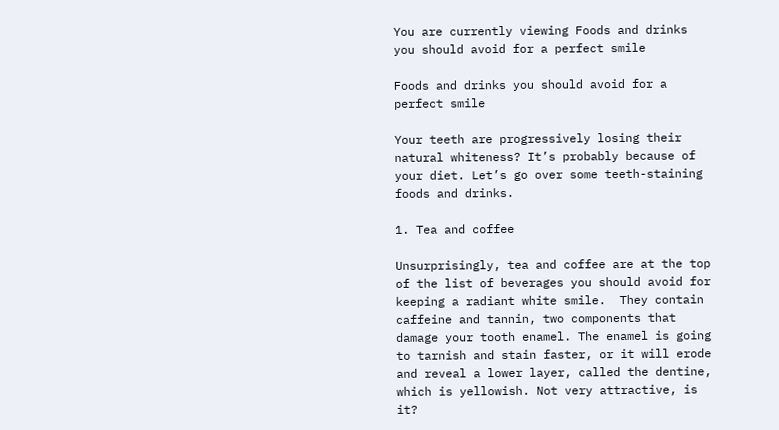You are currently viewing Foods and drinks you should avoid for a perfect smile

Foods and drinks you should avoid for a perfect smile

Your teeth are progressively losing their natural whiteness? It’s probably because of your diet. Let’s go over some teeth-staining foods and drinks.

1. Tea and coffee

Unsurprisingly, tea and coffee are at the top of the list of beverages you should avoid for keeping a radiant white smile.  They contain caffeine and tannin, two components that damage your tooth enamel. The enamel is going to tarnish and stain faster, or it will erode and reveal a lower layer, called the dentine, which is yellowish. Not very attractive, is it?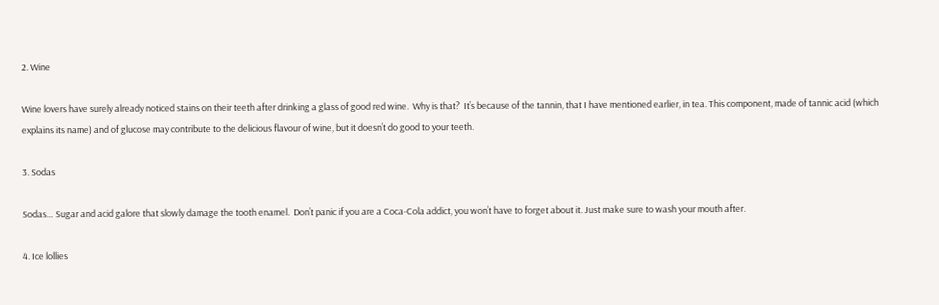2. Wine

Wine lovers have surely already noticed stains on their teeth after drinking a glass of good red wine.  Why is that?  It’s because of the tannin, that I have mentioned earlier, in tea. This component, made of tannic acid (which explains its name) and of glucose may contribute to the delicious flavour of wine, but it doesn’t do good to your teeth.

3. Sodas

Sodas… Sugar and acid galore that slowly damage the tooth enamel.  Don’t panic if you are a Coca-Cola addict, you won’t have to forget about it. Just make sure to wash your mouth after.

4. Ice lollies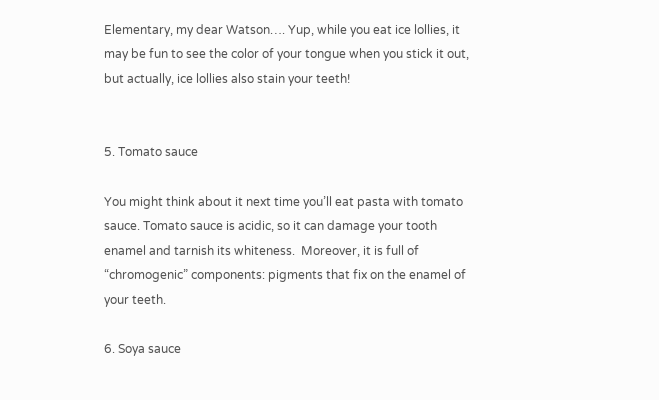Elementary, my dear Watson…. Yup, while you eat ice lollies, it may be fun to see the color of your tongue when you stick it out, but actually, ice lollies also stain your teeth!


5. Tomato sauce

You might think about it next time you’ll eat pasta with tomato sauce. Tomato sauce is acidic, so it can damage your tooth enamel and tarnish its whiteness.  Moreover, it is full of “chromogenic” components: pigments that fix on the enamel of your teeth.

6. Soya sauce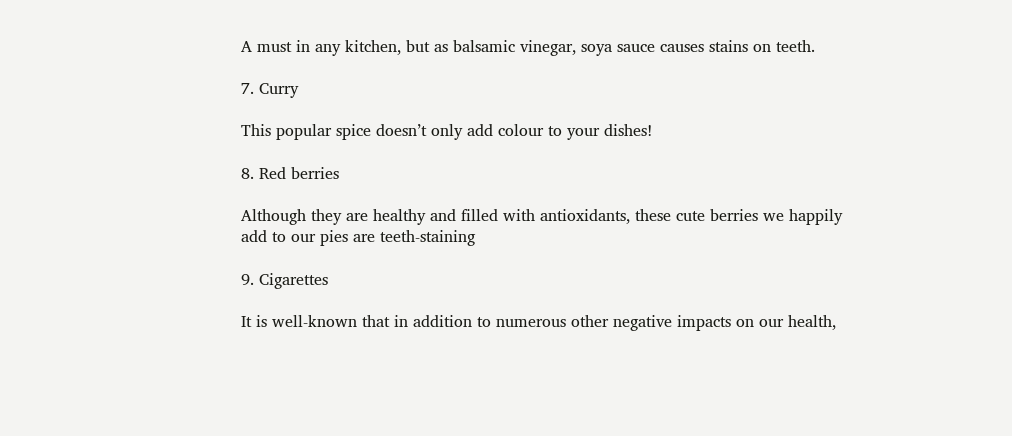A must in any kitchen, but as balsamic vinegar, soya sauce causes stains on teeth.

7. Curry

This popular spice doesn’t only add colour to your dishes!

8. Red berries

Although they are healthy and filled with antioxidants, these cute berries we happily add to our pies are teeth-staining

9. Cigarettes

It is well-known that in addition to numerous other negative impacts on our health,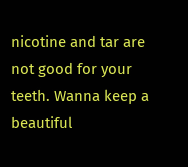nicotine and tar are not good for your teeth. Wanna keep a beautiful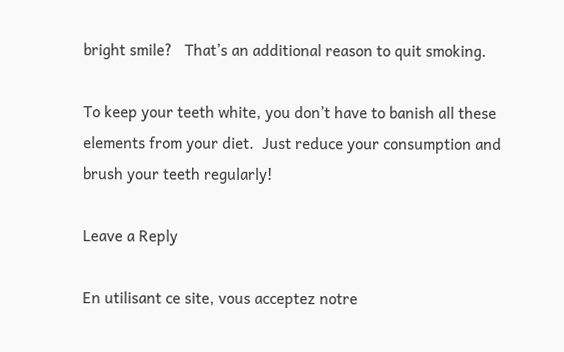bright smile?   That’s an additional reason to quit smoking.

To keep your teeth white, you don’t have to banish all these elements from your diet.  Just reduce your consumption and brush your teeth regularly!

Leave a Reply

En utilisant ce site, vous acceptez notre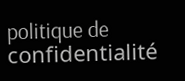politique de confidentialité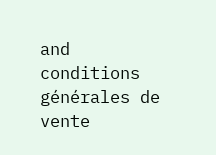and conditions générales de vente